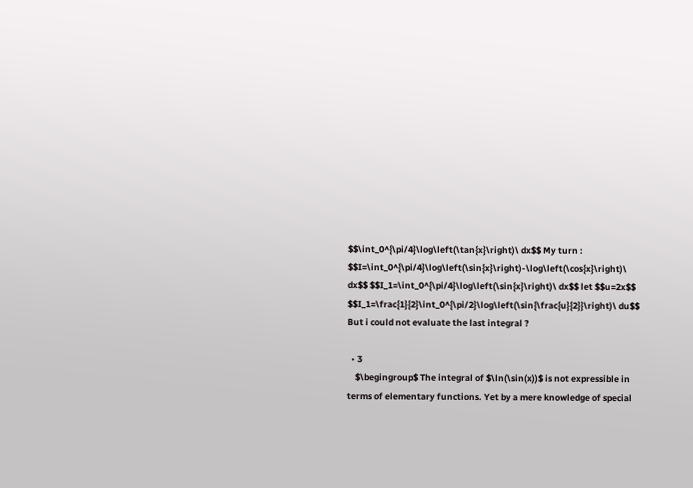$$\int_0^{\pi/4}\log\left(\tan{x}\right)\ dx$$ My turn : $$I=\int_0^{\pi/4}\log\left(\sin{x}\right)-\log\left(\cos{x}\right)\ dx$$ $$I_1=\int_0^{\pi/4}\log\left(\sin{x}\right)\ dx$$ let $$u=2x$$ $$I_1=\frac{1}{2}\int_0^{\pi/2}\log\left(\sin{\frac{u}{2}}\right)\ du$$ But i could not evaluate the last integral ?

  • 3
    $\begingroup$ The integral of $\ln(\sin(x))$ is not expressible in terms of elementary functions. Yet by a mere knowledge of special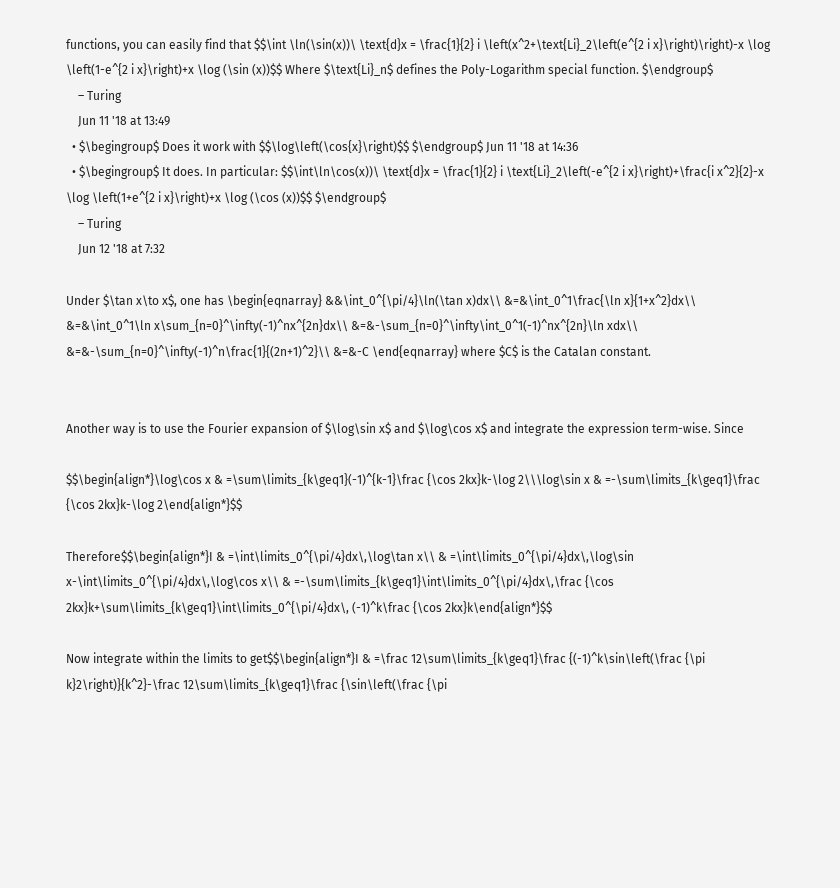functions, you can easily find that $$\int \ln(\sin(x))\ \text{d}x = \frac{1}{2} i \left(x^2+\text{Li}_2\left(e^{2 i x}\right)\right)-x \log \left(1-e^{2 i x}\right)+x \log (\sin (x))$$ Where $\text{Li}_n$ defines the Poly-Logarithm special function. $\endgroup$
    – Turing
    Jun 11 '18 at 13:49
  • $\begingroup$ Does it work with $$\log\left(\cos{x}\right)$$ $\endgroup$ Jun 11 '18 at 14:36
  • $\begingroup$ It does. In particular: $$\int\ln\cos(x))\ \text{d}x = \frac{1}{2} i \text{Li}_2\left(-e^{2 i x}\right)+\frac{i x^2}{2}-x \log \left(1+e^{2 i x}\right)+x \log (\cos (x))$$ $\endgroup$
    – Turing
    Jun 12 '18 at 7:32

Under $\tan x\to x$, one has \begin{eqnarray} &&\int_0^{\pi/4}\ln(\tan x)dx\\ &=&\int_0^1\frac{\ln x}{1+x^2}dx\\ &=&\int_0^1\ln x\sum_{n=0}^\infty(-1)^nx^{2n}dx\\ &=&-\sum_{n=0}^\infty\int_0^1(-1)^nx^{2n}\ln xdx\\ &=&-\sum_{n=0}^\infty(-1)^n\frac{1}{(2n+1)^2}\\ &=&-C \end{eqnarray} where $C$ is the Catalan constant.


Another way is to use the Fourier expansion of $\log\sin x$ and $\log\cos x$ and integrate the expression term-wise. Since

$$\begin{align*}\log\cos x & =\sum\limits_{k\geq1}(-1)^{k-1}\frac {\cos 2kx}k-\log 2\\\log\sin x & =-\sum\limits_{k\geq1}\frac {\cos 2kx}k-\log 2\end{align*}$$

Therefore$$\begin{align*}I & =\int\limits_0^{\pi/4}dx\,\log\tan x\\ & =\int\limits_0^{\pi/4}dx\,\log\sin x-\int\limits_0^{\pi/4}dx\,\log\cos x\\ & =-\sum\limits_{k\geq1}\int\limits_0^{\pi/4}dx\,\frac {\cos 2kx}k+\sum\limits_{k\geq1}\int\limits_0^{\pi/4}dx\, (-1)^k\frac {\cos 2kx}k\end{align*}$$

Now integrate within the limits to get$$\begin{align*}I & =\frac 12\sum\limits_{k\geq1}\frac {(-1)^k\sin\left(\frac {\pi k}2\right)}{k^2}-\frac 12\sum\limits_{k\geq1}\frac {\sin\left(\frac {\pi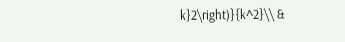k}2\right)}{k^2}\\ &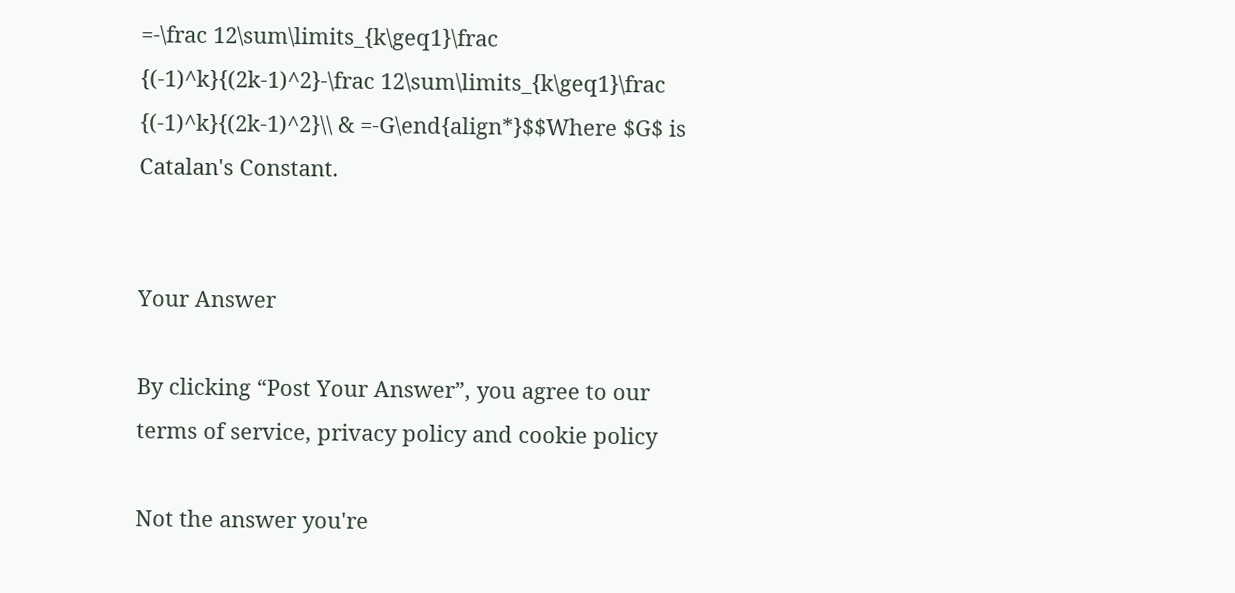=-\frac 12\sum\limits_{k\geq1}\frac {(-1)^k}{(2k-1)^2}-\frac 12\sum\limits_{k\geq1}\frac {(-1)^k}{(2k-1)^2}\\ & =-G\end{align*}$$Where $G$ is Catalan's Constant.


Your Answer

By clicking “Post Your Answer”, you agree to our terms of service, privacy policy and cookie policy

Not the answer you're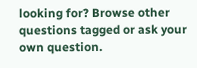looking for? Browse other questions tagged or ask your own question.